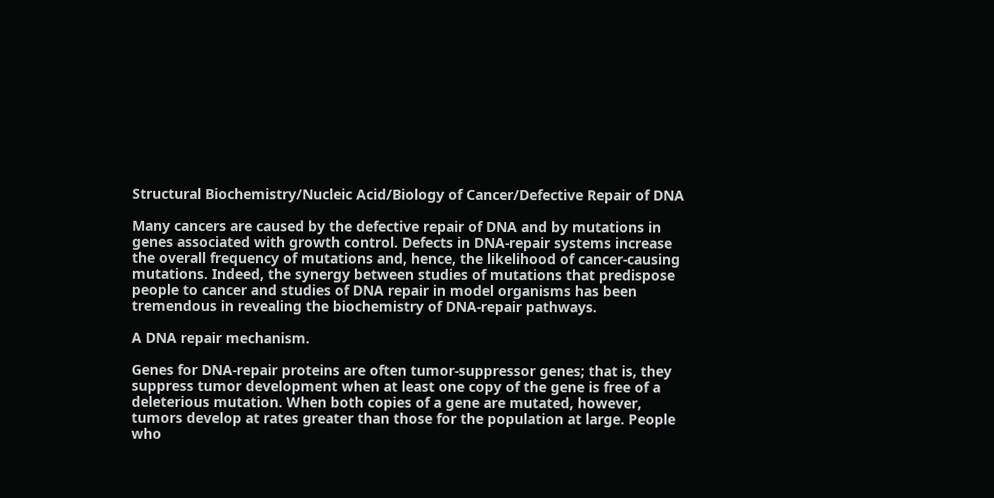Structural Biochemistry/Nucleic Acid/Biology of Cancer/Defective Repair of DNA

Many cancers are caused by the defective repair of DNA and by mutations in genes associated with growth control. Defects in DNA-repair systems increase the overall frequency of mutations and, hence, the likelihood of cancer-causing mutations. Indeed, the synergy between studies of mutations that predispose people to cancer and studies of DNA repair in model organisms has been tremendous in revealing the biochemistry of DNA-repair pathways.

A DNA repair mechanism.

Genes for DNA-repair proteins are often tumor-suppressor genes; that is, they suppress tumor development when at least one copy of the gene is free of a deleterious mutation. When both copies of a gene are mutated, however, tumors develop at rates greater than those for the population at large. People who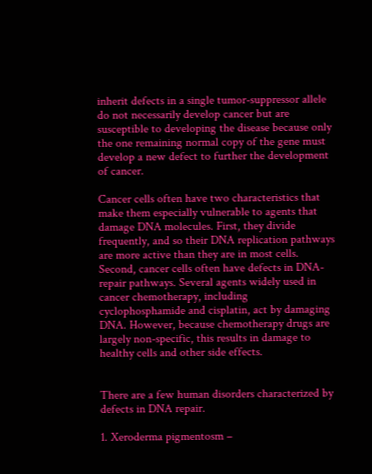inherit defects in a single tumor-suppressor allele do not necessarily develop cancer but are susceptible to developing the disease because only the one remaining normal copy of the gene must develop a new defect to further the development of cancer.

Cancer cells often have two characteristics that make them especially vulnerable to agents that damage DNA molecules. First, they divide frequently, and so their DNA replication pathways are more active than they are in most cells. Second, cancer cells often have defects in DNA-repair pathways. Several agents widely used in cancer chemotherapy, including cyclophosphamide and cisplatin, act by damaging DNA. However, because chemotherapy drugs are largely non-specific, this results in damage to healthy cells and other side effects.


There are a few human disorders characterized by defects in DNA repair.

1. Xeroderma pigmentosm –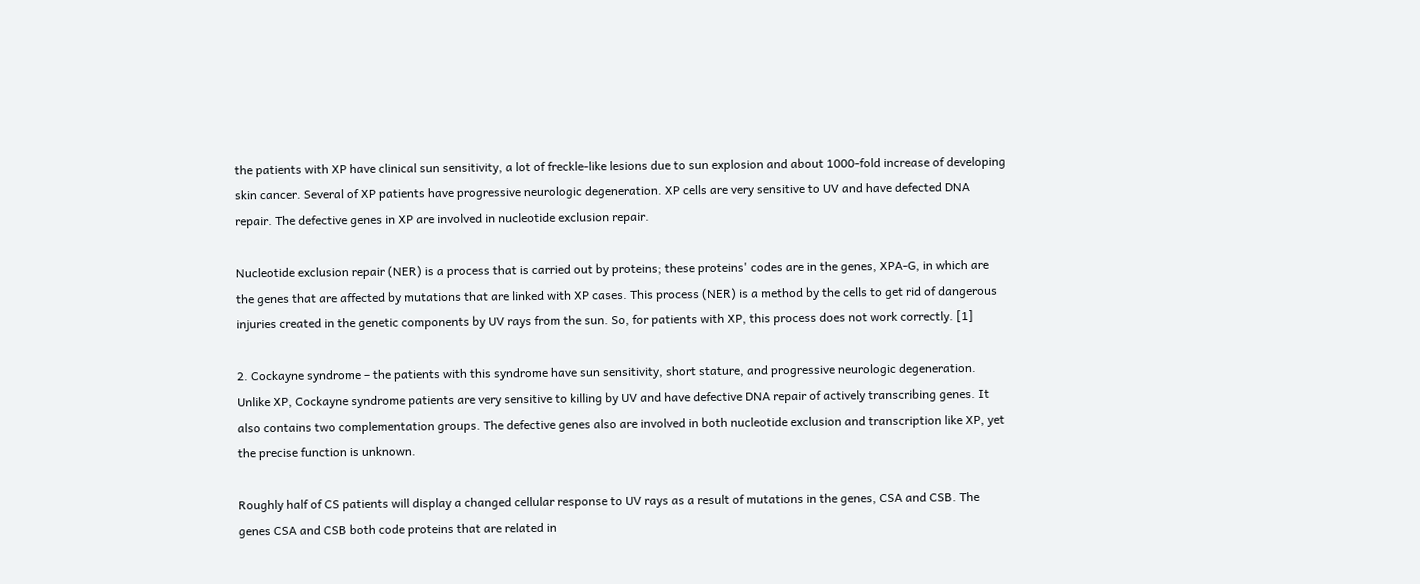the patients with XP have clinical sun sensitivity, a lot of freckle-like lesions due to sun explosion and about 1000-fold increase of developing skin cancer. Several of XP patients have progressive neurologic degeneration. XP cells are very sensitive to UV and have defected DNA repair. The defective genes in XP are involved in nucleotide exclusion repair.

Nucleotide exclusion repair (NER) is a process that is carried out by proteins; these proteins' codes are in the genes, XPA-G, in which are the genes that are affected by mutations that are linked with XP cases. This process (NER) is a method by the cells to get rid of dangerous injuries created in the genetic components by UV rays from the sun. So, for patients with XP, this process does not work correctly. [1]

2. Cockayne syndrome – the patients with this syndrome have sun sensitivity, short stature, and progressive neurologic degeneration. Unlike XP, Cockayne syndrome patients are very sensitive to killing by UV and have defective DNA repair of actively transcribing genes. It also contains two complementation groups. The defective genes also are involved in both nucleotide exclusion and transcription like XP, yet the precise function is unknown.

Roughly half of CS patients will display a changed cellular response to UV rays as a result of mutations in the genes, CSA and CSB. The genes CSA and CSB both code proteins that are related in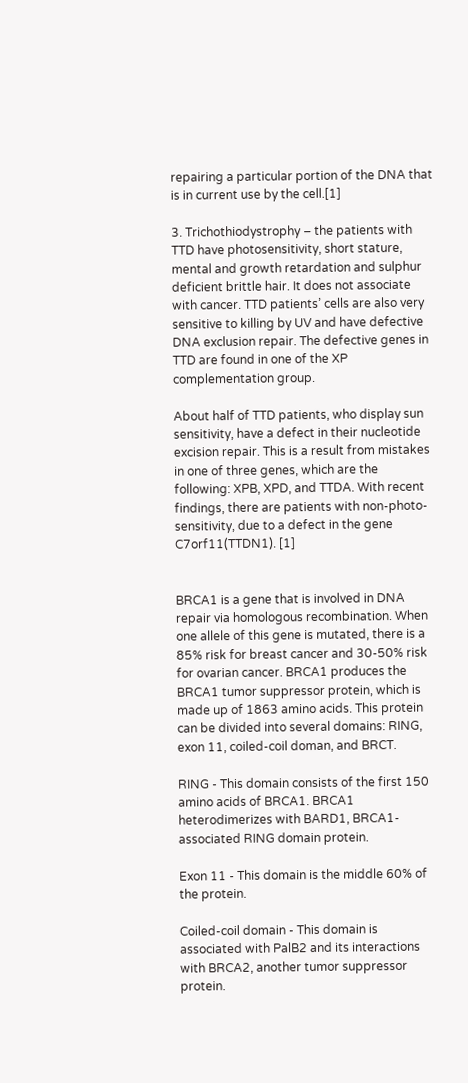repairing a particular portion of the DNA that is in current use by the cell.[1]

3. Trichothiodystrophy – the patients with TTD have photosensitivity, short stature, mental and growth retardation and sulphur deficient brittle hair. It does not associate with cancer. TTD patients’ cells are also very sensitive to killing by UV and have defective DNA exclusion repair. The defective genes in TTD are found in one of the XP complementation group.

About half of TTD patients, who display sun sensitivity, have a defect in their nucleotide excision repair. This is a result from mistakes in one of three genes, which are the following: XPB, XPD, and TTDA. With recent findings, there are patients with non-photo-sensitivity, due to a defect in the gene C7orf11(TTDN1). [1]


BRCA1 is a gene that is involved in DNA repair via homologous recombination. When one allele of this gene is mutated, there is a 85% risk for breast cancer and 30-50% risk for ovarian cancer. BRCA1 produces the BRCA1 tumor suppressor protein, which is made up of 1863 amino acids. This protein can be divided into several domains: RING, exon 11, coiled-coil doman, and BRCT.

RING - This domain consists of the first 150 amino acids of BRCA1. BRCA1 heterodimerizes with BARD1, BRCA1-associated RING domain protein.

Exon 11 - This domain is the middle 60% of the protein.

Coiled-coil domain - This domain is associated with PalB2 and its interactions with BRCA2, another tumor suppressor protein.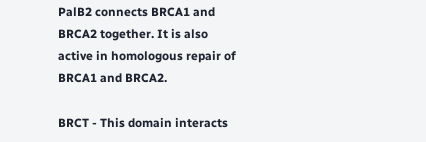PalB2 connects BRCA1 and BRCA2 together. It is also active in homologous repair of BRCA1 and BRCA2.

BRCT - This domain interacts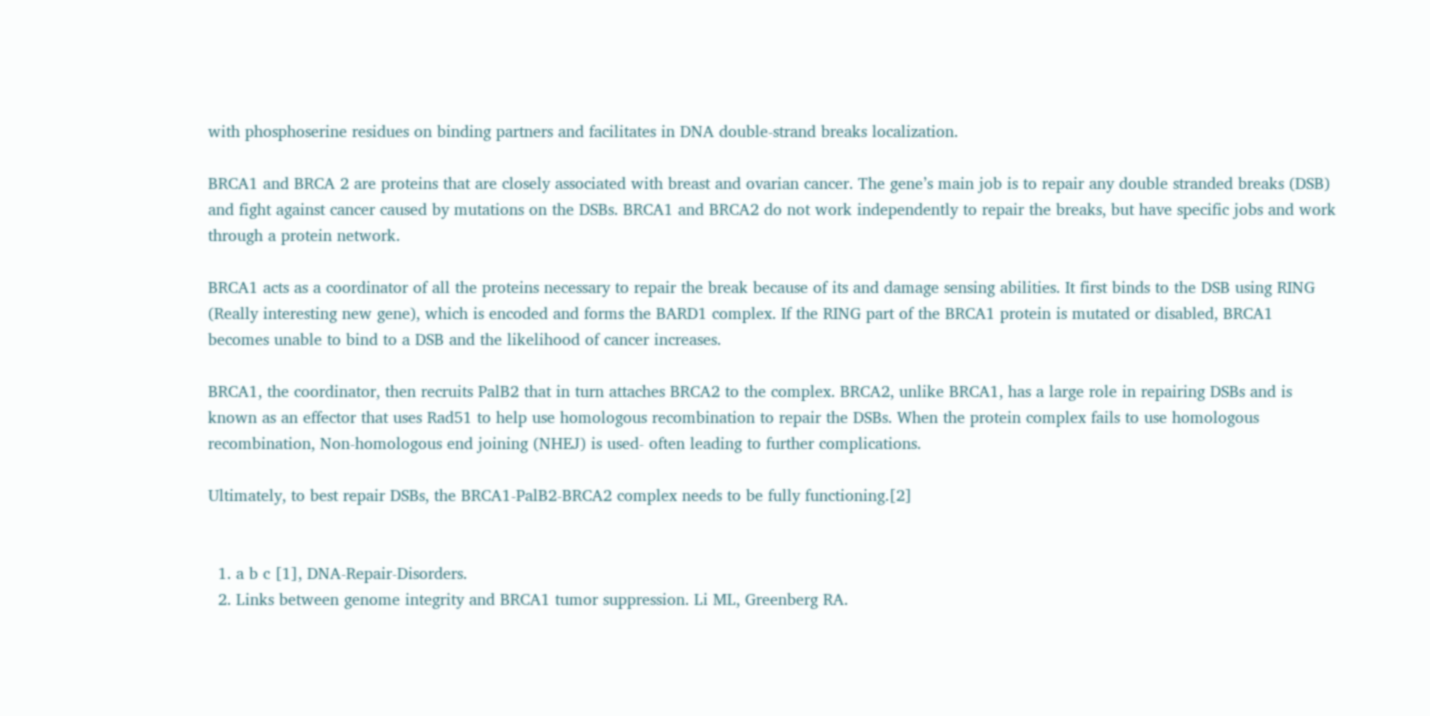with phosphoserine residues on binding partners and facilitates in DNA double-strand breaks localization.

BRCA1 and BRCA 2 are proteins that are closely associated with breast and ovarian cancer. The gene’s main job is to repair any double stranded breaks (DSB) and fight against cancer caused by mutations on the DSBs. BRCA1 and BRCA2 do not work independently to repair the breaks, but have specific jobs and work through a protein network.

BRCA1 acts as a coordinator of all the proteins necessary to repair the break because of its and damage sensing abilities. It first binds to the DSB using RING (Really interesting new gene), which is encoded and forms the BARD1 complex. If the RING part of the BRCA1 protein is mutated or disabled, BRCA1 becomes unable to bind to a DSB and the likelihood of cancer increases.

BRCA1, the coordinator, then recruits PalB2 that in turn attaches BRCA2 to the complex. BRCA2, unlike BRCA1, has a large role in repairing DSBs and is known as an effector that uses Rad51 to help use homologous recombination to repair the DSBs. When the protein complex fails to use homologous recombination, Non-homologous end joining (NHEJ) is used- often leading to further complications.

Ultimately, to best repair DSBs, the BRCA1-PalB2-BRCA2 complex needs to be fully functioning.[2]


  1. a b c [1], DNA-Repair-Disorders.
  2. Links between genome integrity and BRCA1 tumor suppression. Li ML, Greenberg RA.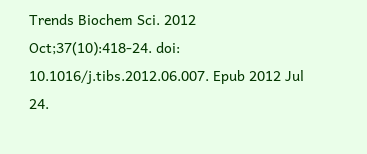Trends Biochem Sci. 2012 Oct;37(10):418-24. doi: 10.1016/j.tibs.2012.06.007. Epub 2012 Jul 24.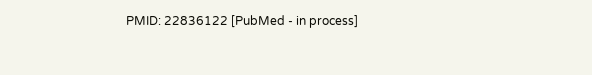PMID: 22836122 [PubMed - in process]